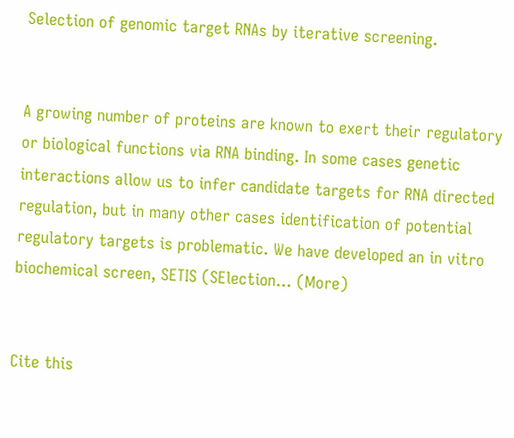Selection of genomic target RNAs by iterative screening.


A growing number of proteins are known to exert their regulatory or biological functions via RNA binding. In some cases genetic interactions allow us to infer candidate targets for RNA directed regulation, but in many other cases identification of potential regulatory targets is problematic. We have developed an in vitro biochemical screen, SETIS (SElection… (More)


Cite this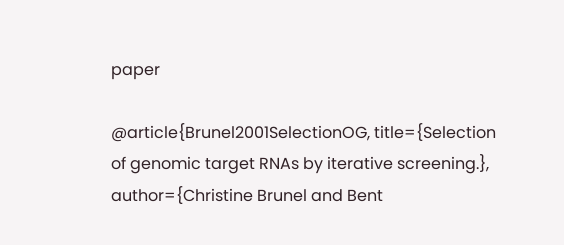paper

@article{Brunel2001SelectionOG, title={Selection of genomic target RNAs by iterative screening.}, author={Christine Brunel and Bent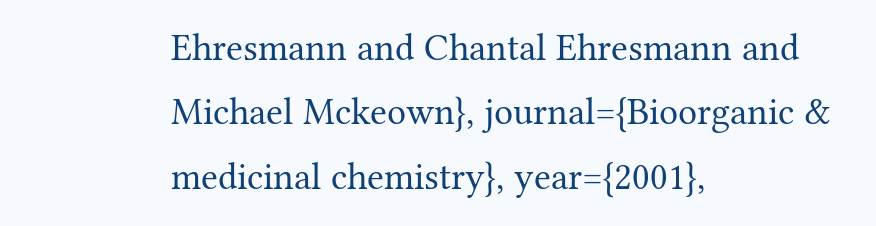Ehresmann and Chantal Ehresmann and Michael Mckeown}, journal={Bioorganic & medicinal chemistry}, year={2001},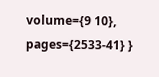volume={9 10}, pages={2533-41} }